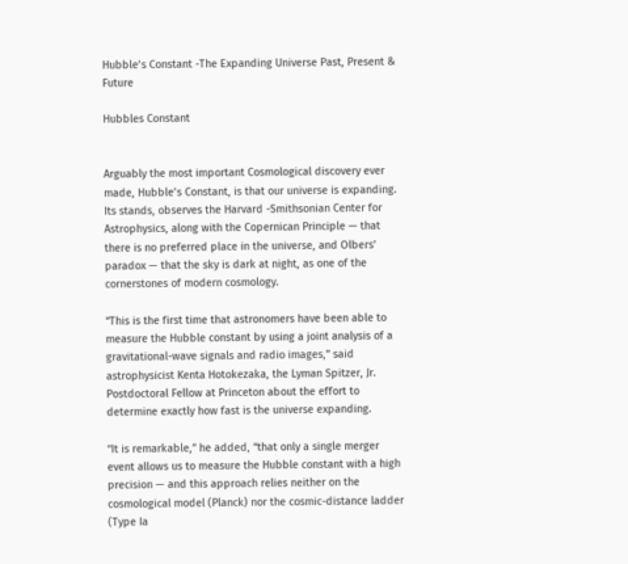Hubble’s Constant -The Expanding Universe Past, Present & Future

Hubbles Constant


Arguably the most important Cosmological discovery ever made, Hubble’s Constant, is that our universe is expanding. Its stands, observes the Harvard -Smithsonian Center for Astrophysics, along with the Copernican Principle — that there is no preferred place in the universe, and Olbers’ paradox — that the sky is dark at night, as one of the cornerstones of modern cosmology.

“This is the first time that astronomers have been able to measure the Hubble constant by using a joint analysis of a gravitational-wave signals and radio images,” said astrophysicist Kenta Hotokezaka, the Lyman Spitzer, Jr. Postdoctoral Fellow at Princeton about the effort to determine exactly how fast is the universe expanding.

“It is remarkable,” he added, “that only a single merger event allows us to measure the Hubble constant with a high precision — and this approach relies neither on the cosmological model (Planck) nor the cosmic-distance ladder (Type Ia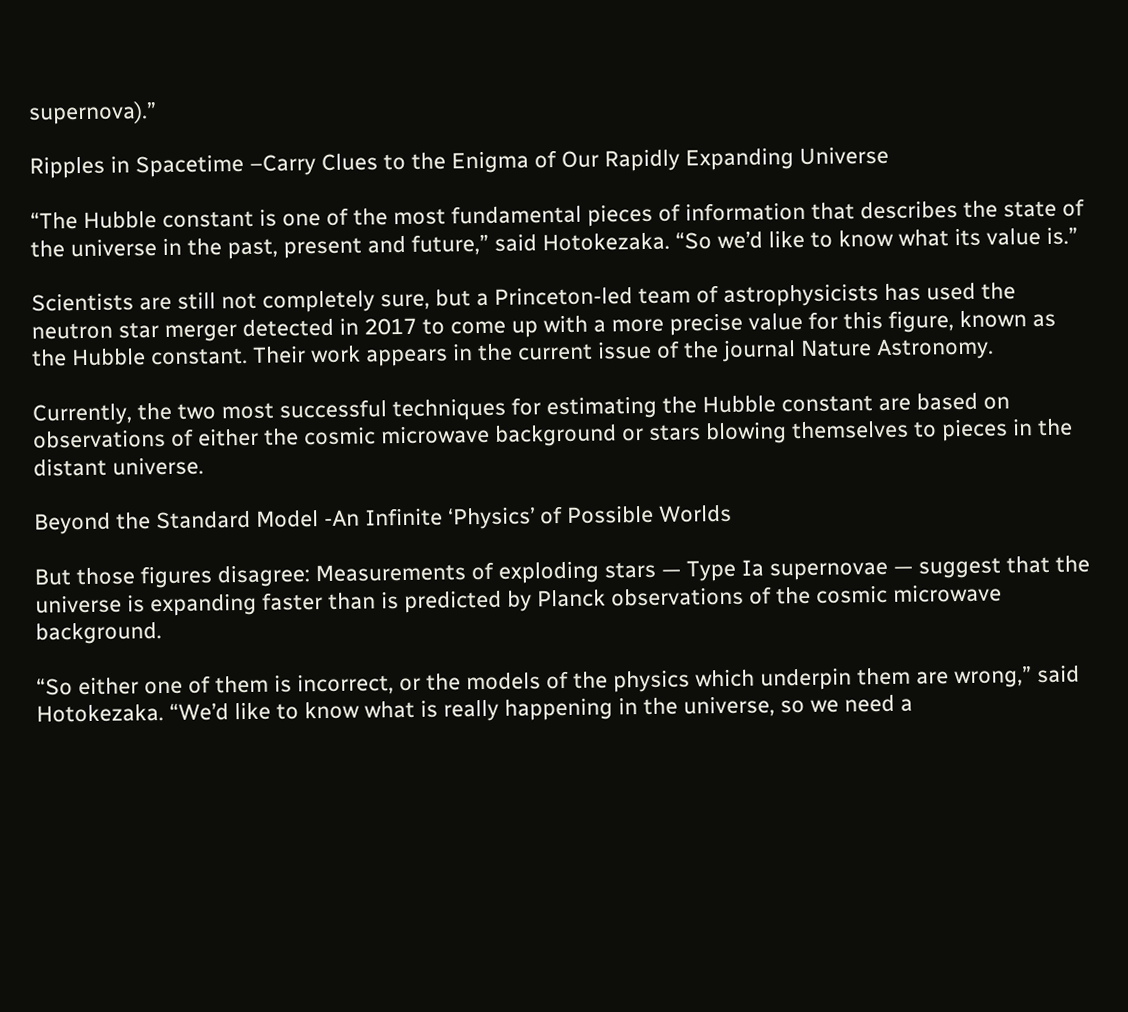supernova).”

Ripples in Spacetime –Carry Clues to the Enigma of Our Rapidly Expanding Universe

“The Hubble constant is one of the most fundamental pieces of information that describes the state of the universe in the past, present and future,” said Hotokezaka. “So we’d like to know what its value is.”

Scientists are still not completely sure, but a Princeton-led team of astrophysicists has used the neutron star merger detected in 2017 to come up with a more precise value for this figure, known as the Hubble constant. Their work appears in the current issue of the journal Nature Astronomy.

Currently, the two most successful techniques for estimating the Hubble constant are based on observations of either the cosmic microwave background or stars blowing themselves to pieces in the distant universe.

Beyond the Standard Model -An Infinite ‘Physics’ of Possible Worlds

But those figures disagree: Measurements of exploding stars — Type Ia supernovae — suggest that the universe is expanding faster than is predicted by Planck observations of the cosmic microwave background.

“So either one of them is incorrect, or the models of the physics which underpin them are wrong,” said Hotokezaka. “We’d like to know what is really happening in the universe, so we need a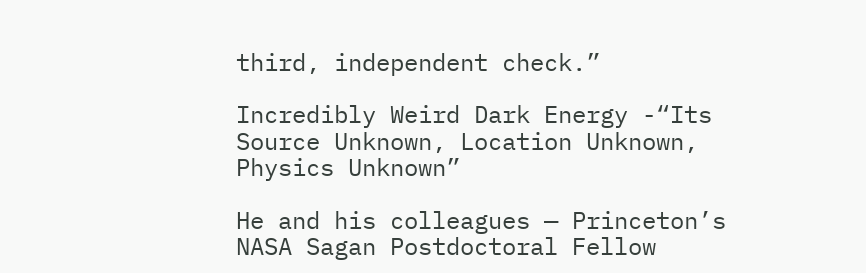third, independent check.”

Incredibly Weird Dark Energy -“Its Source Unknown, Location Unknown, Physics Unknown”

He and his colleagues — Princeton’s NASA Sagan Postdoctoral Fellow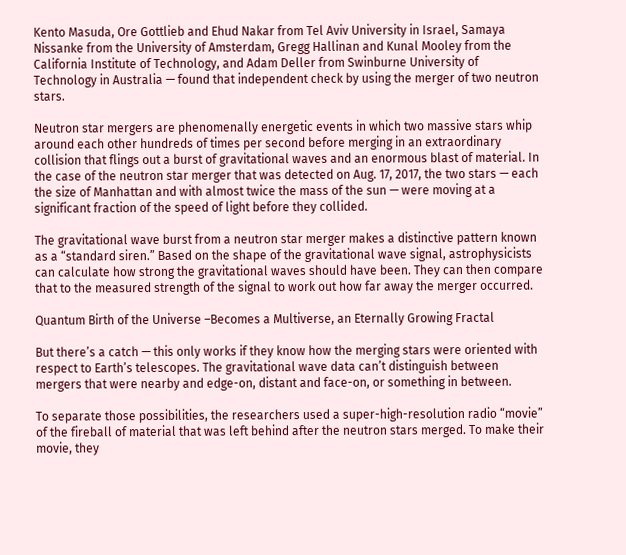Kento Masuda, Ore Gottlieb and Ehud Nakar from Tel Aviv University in Israel, Samaya Nissanke from the University of Amsterdam, Gregg Hallinan and Kunal Mooley from the California Institute of Technology, and Adam Deller from Swinburne University of Technology in Australia — found that independent check by using the merger of two neutron stars.

Neutron star mergers are phenomenally energetic events in which two massive stars whip around each other hundreds of times per second before merging in an extraordinary collision that flings out a burst of gravitational waves and an enormous blast of material. In the case of the neutron star merger that was detected on Aug. 17, 2017, the two stars — each the size of Manhattan and with almost twice the mass of the sun — were moving at a significant fraction of the speed of light before they collided.

The gravitational wave burst from a neutron star merger makes a distinctive pattern known as a “standard siren.” Based on the shape of the gravitational wave signal, astrophysicists can calculate how strong the gravitational waves should have been. They can then compare that to the measured strength of the signal to work out how far away the merger occurred.

Quantum Birth of the Universe –Becomes a Multiverse, an Eternally Growing Fractal

But there’s a catch — this only works if they know how the merging stars were oriented with respect to Earth’s telescopes. The gravitational wave data can’t distinguish between mergers that were nearby and edge-on, distant and face-on, or something in between.

To separate those possibilities, the researchers used a super-high-resolution radio “movie” of the fireball of material that was left behind after the neutron stars merged. To make their movie, they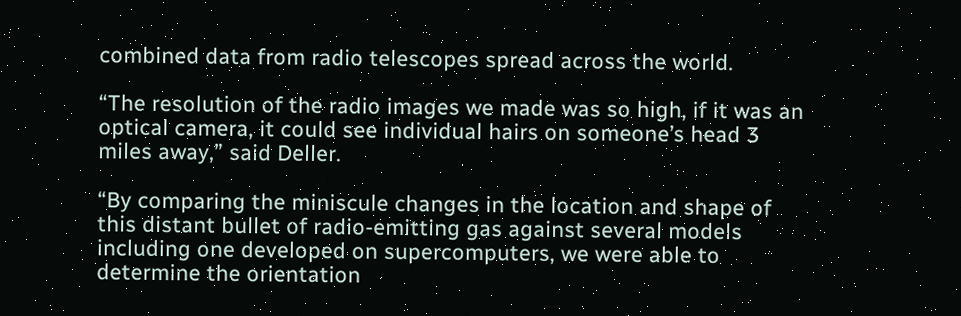combined data from radio telescopes spread across the world.

“The resolution of the radio images we made was so high, if it was an optical camera, it could see individual hairs on someone’s head 3 miles away,” said Deller.

“By comparing the miniscule changes in the location and shape of this distant bullet of radio-emitting gas against several models including one developed on supercomputers, we were able to determine the orientation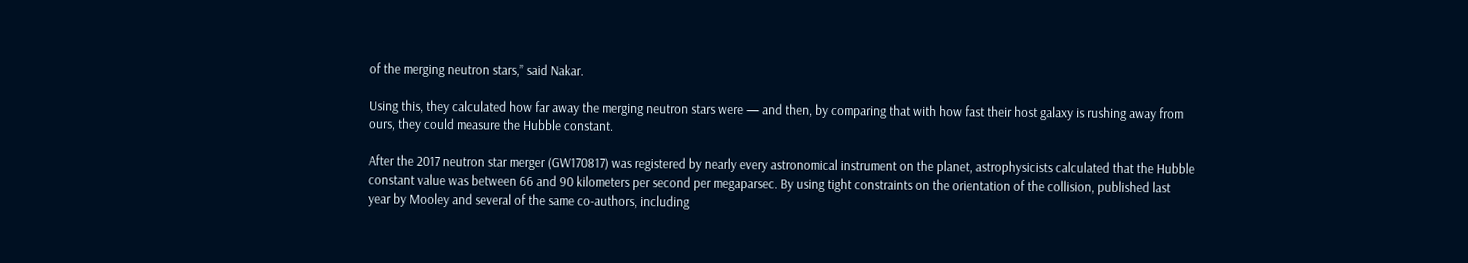of the merging neutron stars,” said Nakar.

Using this, they calculated how far away the merging neutron stars were — and then, by comparing that with how fast their host galaxy is rushing away from ours, they could measure the Hubble constant.

After the 2017 neutron star merger (GW170817) was registered by nearly every astronomical instrument on the planet, astrophysicists calculated that the Hubble constant value was between 66 and 90 kilometers per second per megaparsec. By using tight constraints on the orientation of the collision, published last year by Mooley and several of the same co-authors, including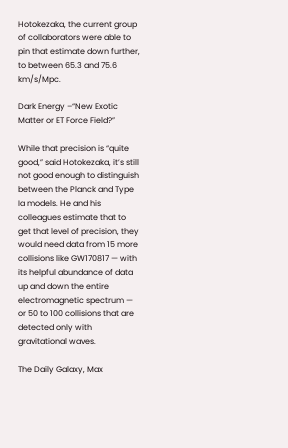Hotokezaka, the current group of collaborators were able to pin that estimate down further, to between 65.3 and 75.6 km/s/Mpc.

Dark Energy –“New Exotic Matter or ET Force Field?”

While that precision is “quite good,” said Hotokezaka, it’s still not good enough to distinguish between the Planck and Type Ia models. He and his colleagues estimate that to get that level of precision, they would need data from 15 more collisions like GW170817 — with its helpful abundance of data up and down the entire electromagnetic spectrum — or 50 to 100 collisions that are detected only with gravitational waves.

The Daily Galaxy, Max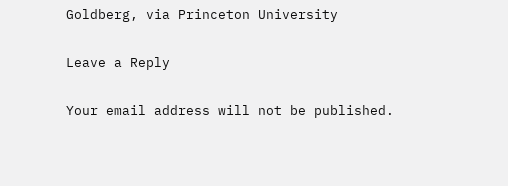Goldberg, via Princeton University

Leave a Reply

Your email address will not be published.